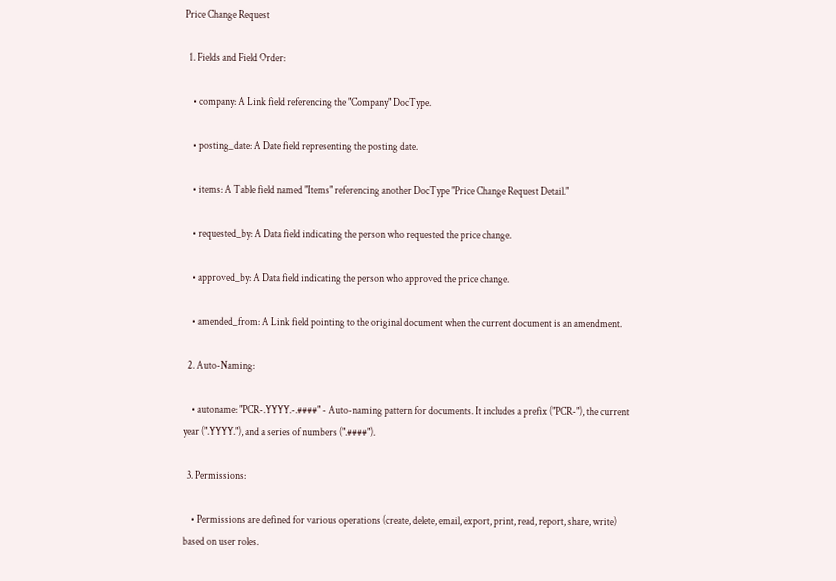Price Change Request

  1. Fields and Field Order:

    • company: A Link field referencing the "Company" DocType.

    • posting_date: A Date field representing the posting date.

    • items: A Table field named "Items" referencing another DocType "Price Change Request Detail."

    • requested_by: A Data field indicating the person who requested the price change.

    • approved_by: A Data field indicating the person who approved the price change.

    • amended_from: A Link field pointing to the original document when the current document is an amendment.

  2. Auto-Naming:

    • autoname: "PCR-.YYYY.-.####" - Auto-naming pattern for documents. It includes a prefix ("PCR-"), the current year (".YYYY."), and a series of numbers (".####").

  3. Permissions:

    • Permissions are defined for various operations (create, delete, email, export, print, read, report, share, write) based on user roles.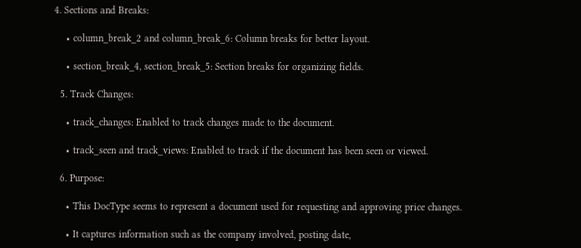4. Sections and Breaks:

    • column_break_2 and column_break_6: Column breaks for better layout.

    • section_break_4, section_break_5: Section breaks for organizing fields.

  5. Track Changes:

    • track_changes: Enabled to track changes made to the document.

    • track_seen and track_views: Enabled to track if the document has been seen or viewed.

  6. Purpose:

    • This DocType seems to represent a document used for requesting and approving price changes.

    • It captures information such as the company involved, posting date,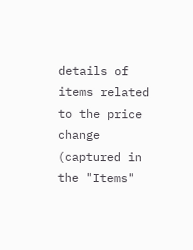details of items related to the price change (captured in the "Items"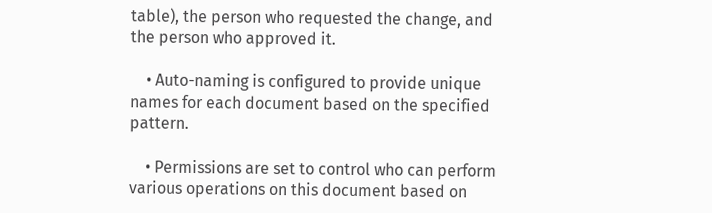table), the person who requested the change, and the person who approved it.

    • Auto-naming is configured to provide unique names for each document based on the specified pattern.

    • Permissions are set to control who can perform various operations on this document based on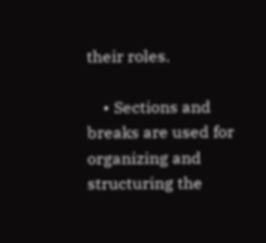their roles.

    • Sections and breaks are used for organizing and structuring the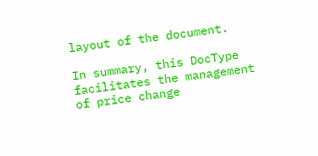layout of the document.

In summary, this DocType facilitates the management of price change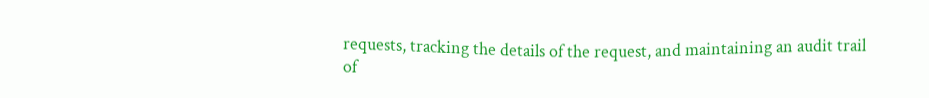requests, tracking the details of the request, and maintaining an audit trail of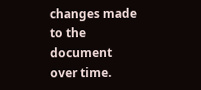changes made to the document over time.